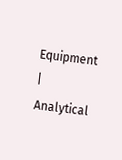Equipment | Analytical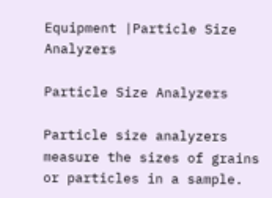Equipment |Particle Size Analyzers

Particle Size Analyzers

Particle size analyzers measure the sizes of grains or particles in a sample.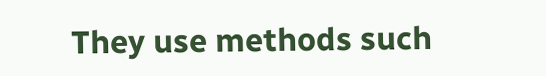They use methods such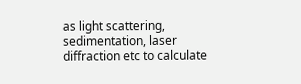as light scattering, sedimentation, laser diffraction etc to calculate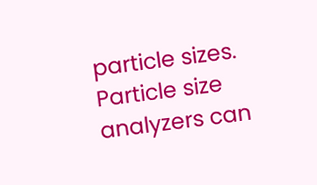particle sizes. Particle size analyzers can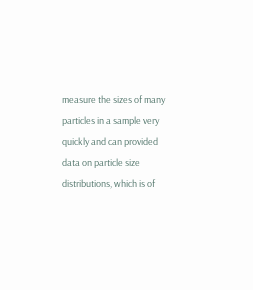measure the sizes of many particles in a sample very quickly and can provided data on particle size distributions, which is of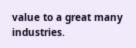value to a great many industries.